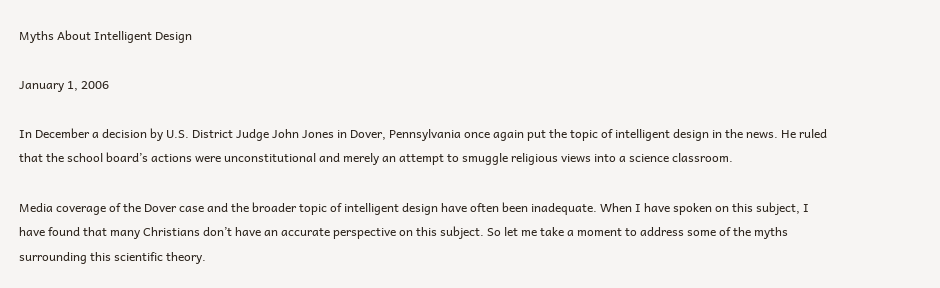Myths About Intelligent Design

January 1, 2006

In December a decision by U.S. District Judge John Jones in Dover, Pennsylvania once again put the topic of intelligent design in the news. He ruled that the school board’s actions were unconstitutional and merely an attempt to smuggle religious views into a science classroom.

Media coverage of the Dover case and the broader topic of intelligent design have often been inadequate. When I have spoken on this subject, I have found that many Christians don’t have an accurate perspective on this subject. So let me take a moment to address some of the myths surrounding this scientific theory.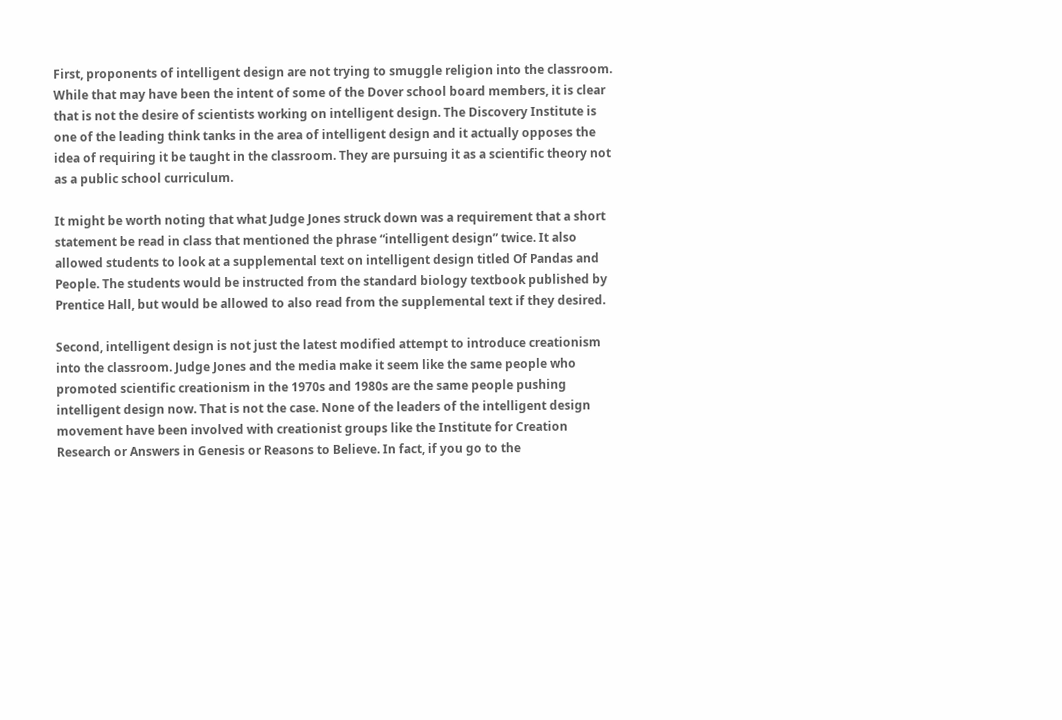First, proponents of intelligent design are not trying to smuggle religion into the classroom. While that may have been the intent of some of the Dover school board members, it is clear that is not the desire of scientists working on intelligent design. The Discovery Institute is one of the leading think tanks in the area of intelligent design and it actually opposes the idea of requiring it be taught in the classroom. They are pursuing it as a scientific theory not as a public school curriculum.

It might be worth noting that what Judge Jones struck down was a requirement that a short statement be read in class that mentioned the phrase “intelligent design” twice. It also allowed students to look at a supplemental text on intelligent design titled Of Pandas and People. The students would be instructed from the standard biology textbook published by Prentice Hall, but would be allowed to also read from the supplemental text if they desired.

Second, intelligent design is not just the latest modified attempt to introduce creationism into the classroom. Judge Jones and the media make it seem like the same people who promoted scientific creationism in the 1970s and 1980s are the same people pushing intelligent design now. That is not the case. None of the leaders of the intelligent design movement have been involved with creationist groups like the Institute for Creation Research or Answers in Genesis or Reasons to Believe. In fact, if you go to the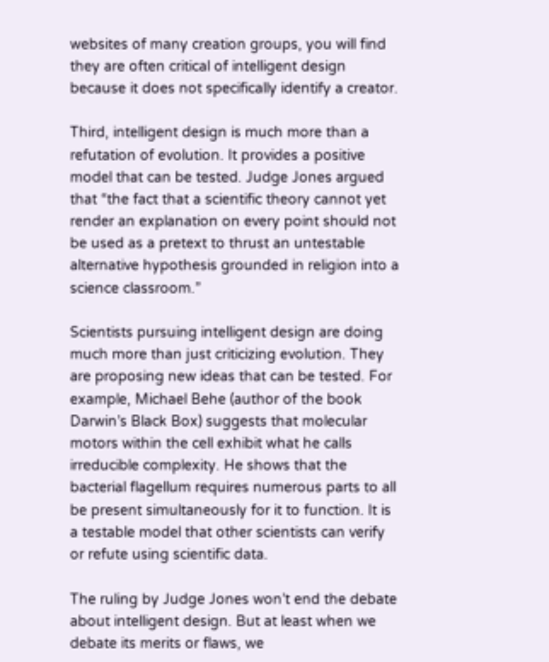websites of many creation groups, you will find they are often critical of intelligent design because it does not specifically identify a creator.

Third, intelligent design is much more than a refutation of evolution. It provides a positive model that can be tested. Judge Jones argued that “the fact that a scientific theory cannot yet render an explanation on every point should not be used as a pretext to thrust an untestable alternative hypothesis grounded in religion into a science classroom.”

Scientists pursuing intelligent design are doing much more than just criticizing evolution. They are proposing new ideas that can be tested. For example, Michael Behe (author of the book Darwin’s Black Box) suggests that molecular motors within the cell exhibit what he calls irreducible complexity. He shows that the bacterial flagellum requires numerous parts to all be present simultaneously for it to function. It is a testable model that other scientists can verify or refute using scientific data.

The ruling by Judge Jones won’t end the debate about intelligent design. But at least when we debate its merits or flaws, we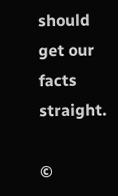should get our facts straight.

©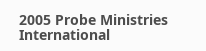2005 Probe Ministries International